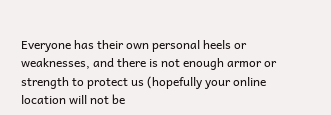Everyone has their own personal heels or weaknesses, and there is not enough armor or strength to protect us (hopefully your online location will not be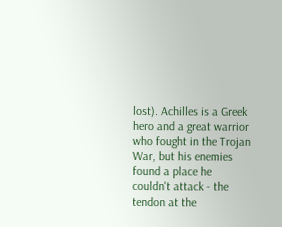lost). Achilles is a Greek hero and a great warrior who fought in the Trojan War, but his enemies found a place he couldn't attack - the tendon at the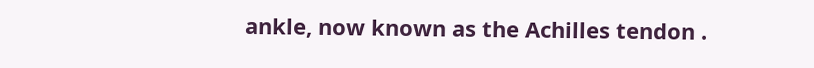ankle, now known as the Achilles tendon .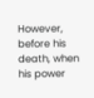However, before his death, when his power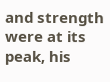and strength were at its peak, his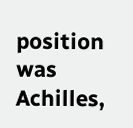position was Achilles,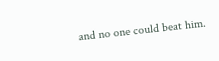and no one could beat him.